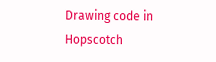Drawing code in Hopscotch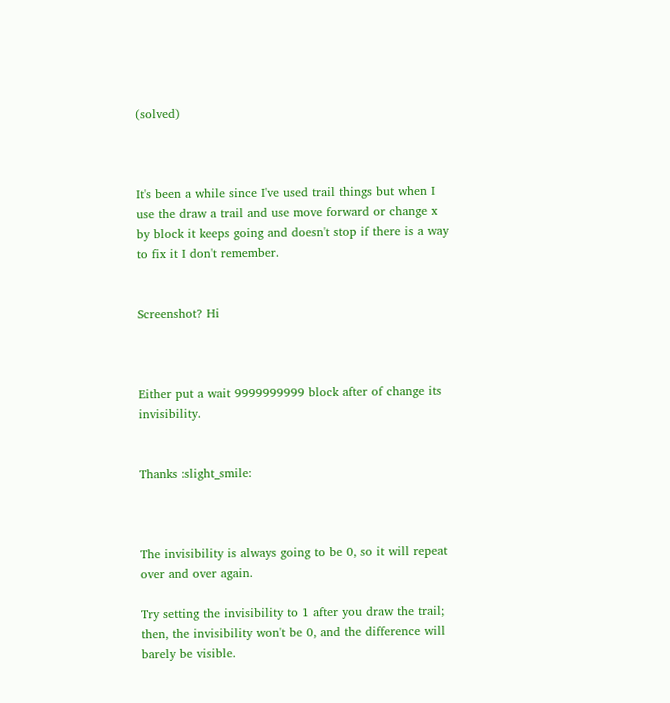(solved)



It's been a while since I've used trail things but when I use the draw a trail and use move forward or change x by block it keeps going and doesn't stop if there is a way to fix it I don't remember.


Screenshot? Hi



Either put a wait 9999999999 block after of change its invisibility.


Thanks :slight_smile:



The invisibility is always going to be 0, so it will repeat over and over again.

Try setting the invisibility to 1 after you draw the trail; then, the invisibility won't be 0, and the difference will barely be visible.